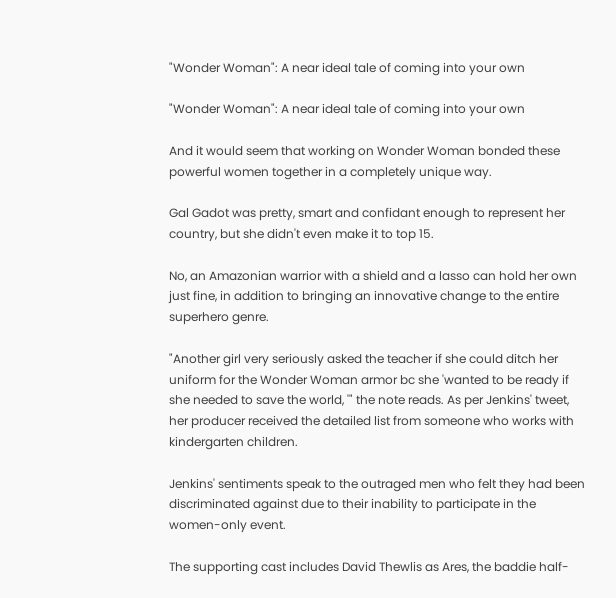"Wonder Woman": A near ideal tale of coming into your own

"Wonder Woman": A near ideal tale of coming into your own

And it would seem that working on Wonder Woman bonded these powerful women together in a completely unique way.

Gal Gadot was pretty, smart and confidant enough to represent her country, but she didn't even make it to top 15.

No, an Amazonian warrior with a shield and a lasso can hold her own just fine, in addition to bringing an innovative change to the entire superhero genre.

"Another girl very seriously asked the teacher if she could ditch her uniform for the Wonder Woman armor bc she 'wanted to be ready if she needed to save the world, '" the note reads. As per Jenkins' tweet, her producer received the detailed list from someone who works with kindergarten children.

Jenkins' sentiments speak to the outraged men who felt they had been discriminated against due to their inability to participate in the women-only event.

The supporting cast includes David Thewlis as Ares, the baddie half-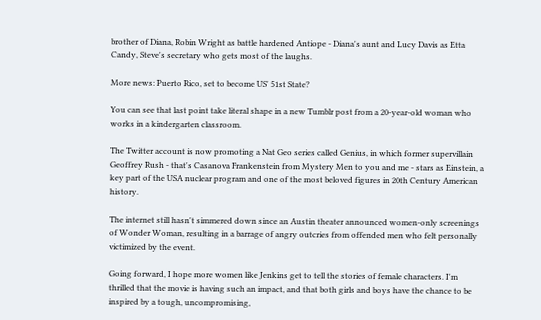brother of Diana, Robin Wright as battle hardened Antiope - Diana's aunt and Lucy Davis as Etta Candy, Steve's secretary who gets most of the laughs.

More news: Puerto Rico, set to become US' 51st State?

You can see that last point take literal shape in a new Tumblr post from a 20-year-old woman who works in a kindergarten classroom.

The Twitter account is now promoting a Nat Geo series called Genius, in which former supervillain Geoffrey Rush - that's Casanova Frankenstein from Mystery Men to you and me - stars as Einstein, a key part of the USA nuclear program and one of the most beloved figures in 20th Century American history.

The internet still hasn't simmered down since an Austin theater announced women-only screenings of Wonder Woman, resulting in a barrage of angry outcries from offended men who felt personally victimized by the event.

Going forward, I hope more women like Jenkins get to tell the stories of female characters. I'm thrilled that the movie is having such an impact, and that both girls and boys have the chance to be inspired by a tough, uncompromising,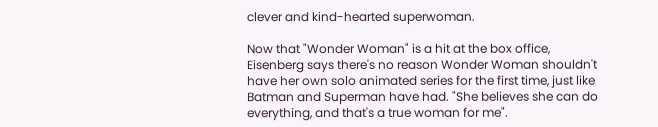clever and kind-hearted superwoman.

Now that "Wonder Woman" is a hit at the box office, Eisenberg says there's no reason Wonder Woman shouldn't have her own solo animated series for the first time, just like Batman and Superman have had. "She believes she can do everything, and that's a true woman for me".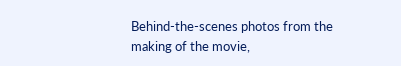Behind-the-scenes photos from the making of the movie,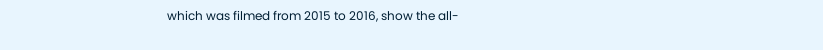which was filmed from 2015 to 2016, show the all-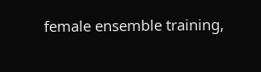female ensemble training,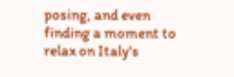posing, and even finding a moment to relax on Italy's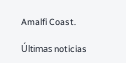Amalfi Coast.

Últimas noticias